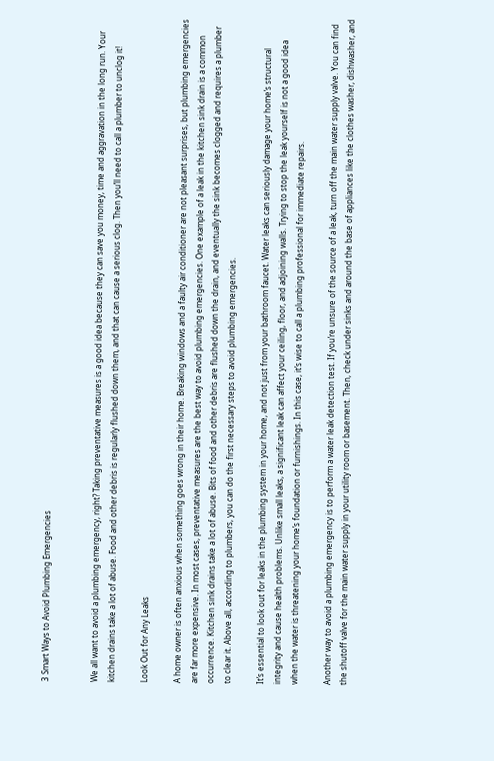3 Smart Ways to Avoid Plumbing Emergencies


We all want to avoid a plumbing emergency, right? Taking preventative measures is a good idea because they can save you money, time and aggravation in the long run. Your kitchen drains take a lot of abuse. Food and other debris is regularly flushed down them, and that can cause a serious clog. Then you’ll need to call a plumber to unclog it!

Look Out for Any Leaks

A home owner is often anxious when something goes wrong in their home. Breaking windows and a faulty air conditioner are not pleasant surprises, but plumbing emergencies are far more expensive. In most cases, preventative measures are the best way to avoid plumbing emergencies. One example of a leak in the kitchen sink drain is a common occurrence. Kitchen sink drains take a lot of abuse. Bits of food and other debris are flushed down the drain, and eventually the sink becomes clogged and requires a plumber to clear it. Above all, according to plumbers, you can do the first necessary steps to avoid plumbing emergencies.

It’s essential to look out for leaks in the plumbing system in your home, and not just from your bathroom faucet. Water leaks can seriously damage your home’s structural integrity and cause health problems. Unlike small leaks, a significant leak can affect your ceiling, floor, and adjoining walls. Trying to stop the leak yourself is not a good idea when the water is threatening your home’s foundation or furnishings. In this case, it’s wise to call a plumbing professional for immediate repairs.

Another way to avoid a plumbing emergency is to perform a water leak detection test. If you’re unsure of the source of a leak, turn off the main water supply valve. You can find the shutoff valve for the main water supply in your utility room or basement. Then, check under sinks and around the base of appliances like the clothes washer, dishwasher, and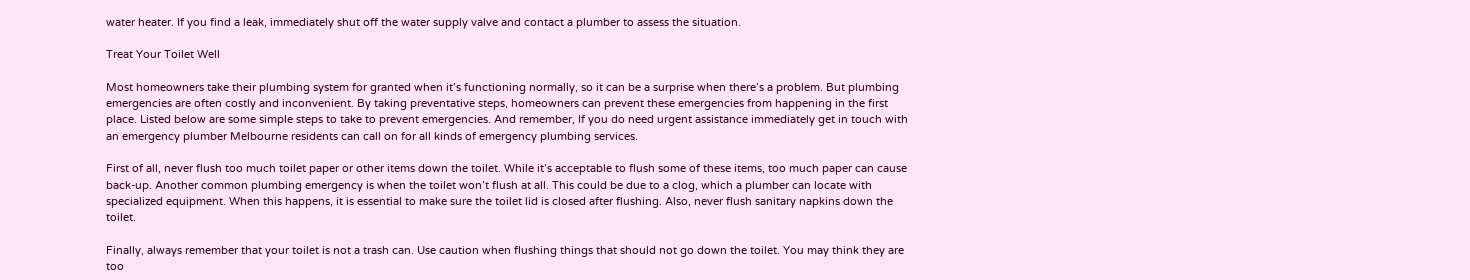water heater. If you find a leak, immediately shut off the water supply valve and contact a plumber to assess the situation.

Treat Your Toilet Well

Most homeowners take their plumbing system for granted when it’s functioning normally, so it can be a surprise when there’s a problem. But plumbing emergencies are often costly and inconvenient. By taking preventative steps, homeowners can prevent these emergencies from happening in the first place. Listed below are some simple steps to take to prevent emergencies. And remember, If you do need urgent assistance immediately get in touch with an emergency plumber Melbourne residents can call on for all kinds of emergency plumbing services.

First of all, never flush too much toilet paper or other items down the toilet. While it’s acceptable to flush some of these items, too much paper can cause back-up. Another common plumbing emergency is when the toilet won’t flush at all. This could be due to a clog, which a plumber can locate with specialized equipment. When this happens, it is essential to make sure the toilet lid is closed after flushing. Also, never flush sanitary napkins down the toilet.

Finally, always remember that your toilet is not a trash can. Use caution when flushing things that should not go down the toilet. You may think they are too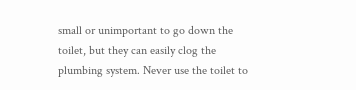small or unimportant to go down the toilet, but they can easily clog the plumbing system. Never use the toilet to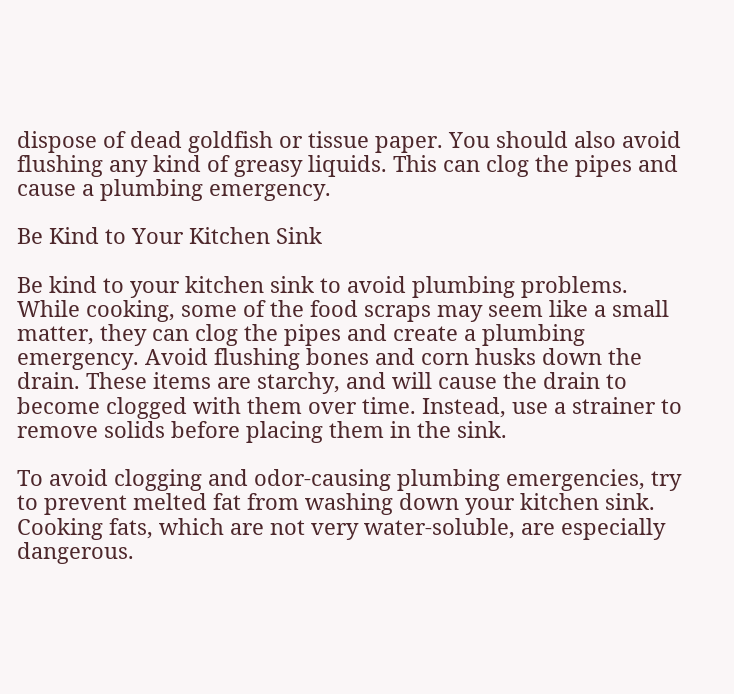dispose of dead goldfish or tissue paper. You should also avoid flushing any kind of greasy liquids. This can clog the pipes and cause a plumbing emergency.

Be Kind to Your Kitchen Sink

Be kind to your kitchen sink to avoid plumbing problems. While cooking, some of the food scraps may seem like a small matter, they can clog the pipes and create a plumbing emergency. Avoid flushing bones and corn husks down the drain. These items are starchy, and will cause the drain to become clogged with them over time. Instead, use a strainer to remove solids before placing them in the sink.

To avoid clogging and odor-causing plumbing emergencies, try to prevent melted fat from washing down your kitchen sink. Cooking fats, which are not very water-soluble, are especially dangerous.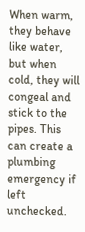When warm, they behave like water, but when cold, they will congeal and stick to the pipes. This can create a plumbing emergency if left unchecked.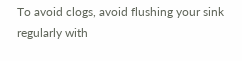To avoid clogs, avoid flushing your sink regularly with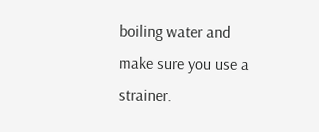boiling water and make sure you use a strainer.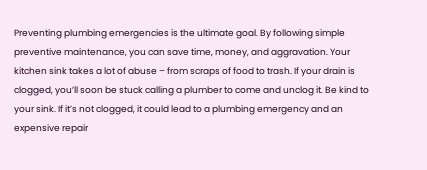Preventing plumbing emergencies is the ultimate goal. By following simple preventive maintenance, you can save time, money, and aggravation. Your kitchen sink takes a lot of abuse – from scraps of food to trash. If your drain is clogged, you’ll soon be stuck calling a plumber to come and unclog it. Be kind to your sink. If it’s not clogged, it could lead to a plumbing emergency and an expensive repair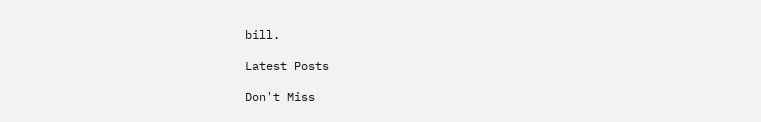bill.

Latest Posts

Don't Miss